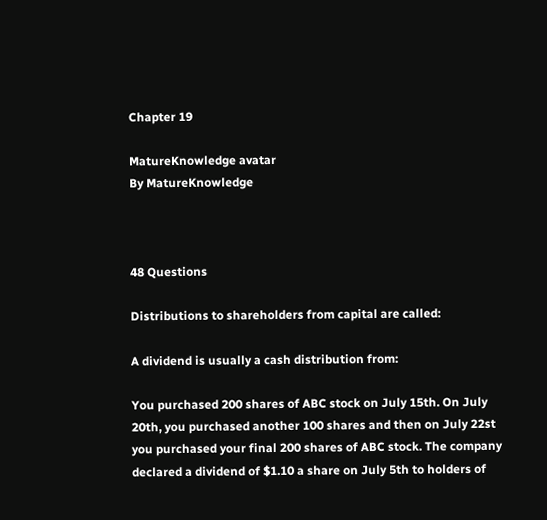Chapter 19

MatureKnowledge avatar
By MatureKnowledge



48 Questions

Distributions to shareholders from capital are called:

A dividend is usually a cash distribution from:

You purchased 200 shares of ABC stock on July 15th. On July 20th, you purchased another 100 shares and then on July 22st you purchased your final 200 shares of ABC stock. The company declared a dividend of $1.10 a share on July 5th to holders of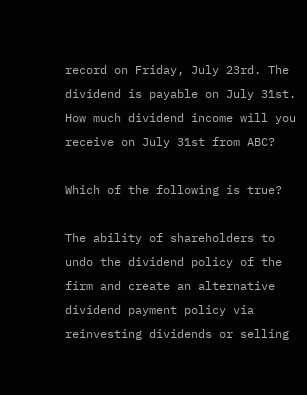record on Friday, July 23rd. The dividend is payable on July 31st. How much dividend income will you receive on July 31st from ABC?

Which of the following is true?

The ability of shareholders to undo the dividend policy of the firm and create an alternative dividend payment policy via reinvesting dividends or selling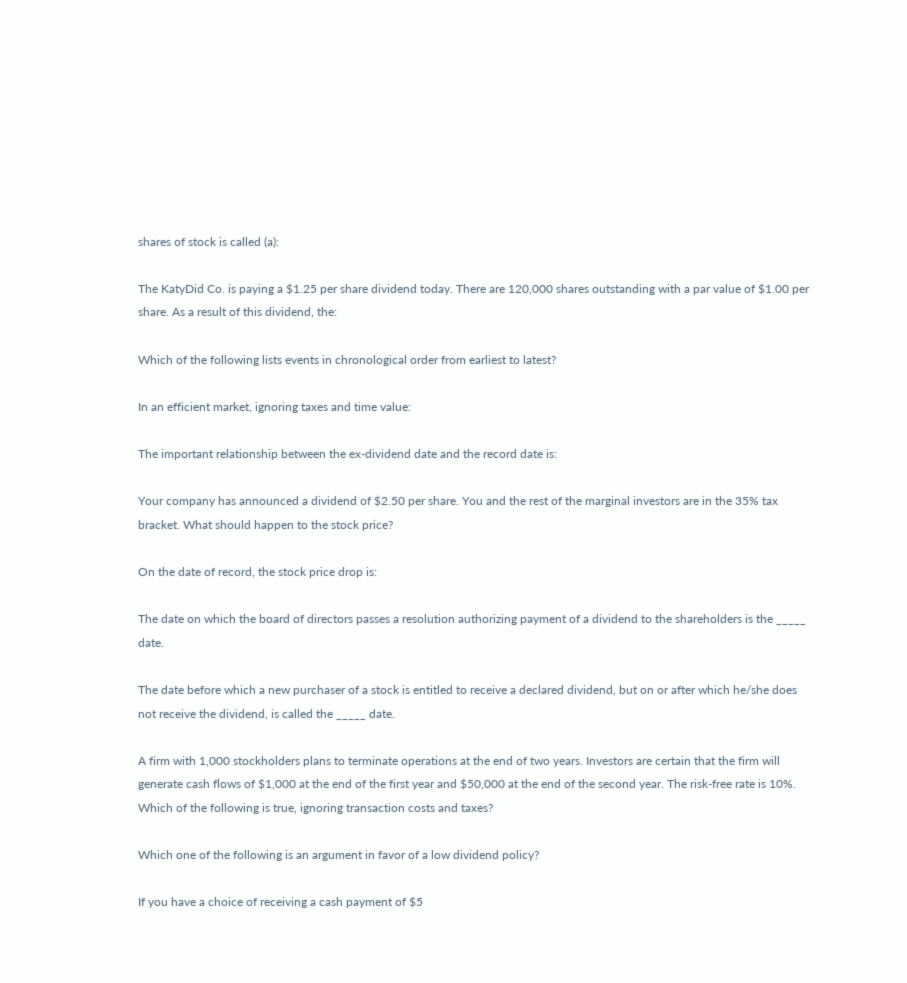shares of stock is called (a):

The KatyDid Co. is paying a $1.25 per share dividend today. There are 120,000 shares outstanding with a par value of $1.00 per share. As a result of this dividend, the:

Which of the following lists events in chronological order from earliest to latest?

In an efficient market, ignoring taxes and time value:

The important relationship between the ex-dividend date and the record date is:

Your company has announced a dividend of $2.50 per share. You and the rest of the marginal investors are in the 35% tax bracket. What should happen to the stock price?

On the date of record, the stock price drop is:

The date on which the board of directors passes a resolution authorizing payment of a dividend to the shareholders is the _____ date.

The date before which a new purchaser of a stock is entitled to receive a declared dividend, but on or after which he/she does not receive the dividend, is called the _____ date.

A firm with 1,000 stockholders plans to terminate operations at the end of two years. Investors are certain that the firm will generate cash flows of $1,000 at the end of the first year and $50,000 at the end of the second year. The risk-free rate is 10%. Which of the following is true, ignoring transaction costs and taxes?

Which one of the following is an argument in favor of a low dividend policy?

If you have a choice of receiving a cash payment of $5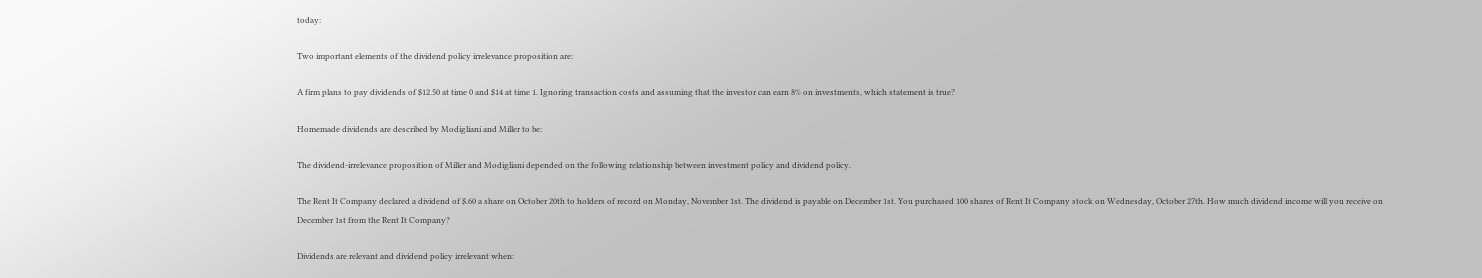today:

Two important elements of the dividend policy irrelevance proposition are:

A firm plans to pay dividends of $12.50 at time 0 and $14 at time 1. Ignoring transaction costs and assuming that the investor can earn 8% on investments, which statement is true?

Homemade dividends are described by Modigliani and Miller to be:

The dividend-irrelevance proposition of Miller and Modigliani depended on the following relationship between investment policy and dividend policy.

The Rent It Company declared a dividend of $.60 a share on October 20th to holders of record on Monday, November 1st. The dividend is payable on December 1st. You purchased 100 shares of Rent It Company stock on Wednesday, October 27th. How much dividend income will you receive on December 1st from the Rent It Company?

Dividends are relevant and dividend policy irrelevant when: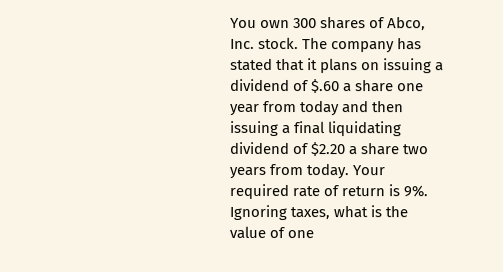You own 300 shares of Abco, Inc. stock. The company has stated that it plans on issuing a dividend of $.60 a share one year from today and then issuing a final liquidating dividend of $2.20 a share two years from today. Your required rate of return is 9%. Ignoring taxes, what is the value of one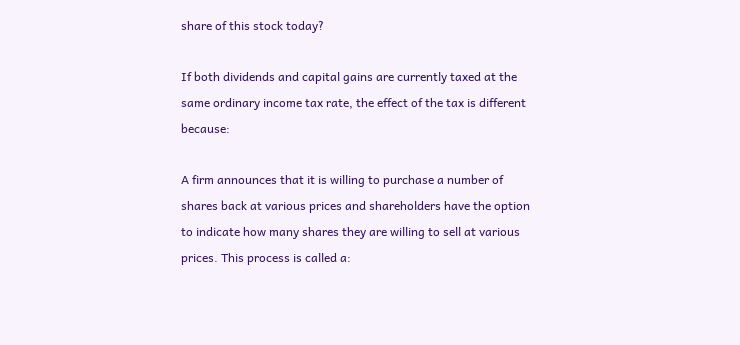share of this stock today?

If both dividends and capital gains are currently taxed at the same ordinary income tax rate, the effect of the tax is different because:

A firm announces that it is willing to purchase a number of shares back at various prices and shareholders have the option to indicate how many shares they are willing to sell at various prices. This process is called a: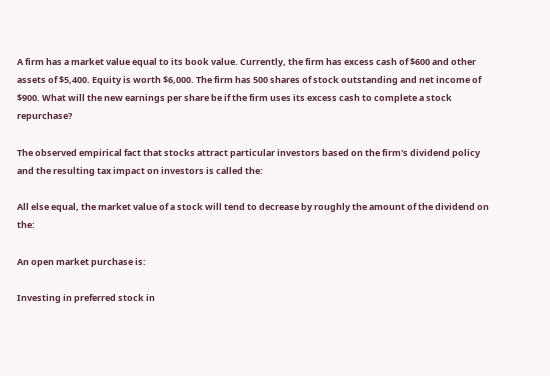A firm has a market value equal to its book value. Currently, the firm has excess cash of $600 and other assets of $5,400. Equity is worth $6,000. The firm has 500 shares of stock outstanding and net income of $900. What will the new earnings per share be if the firm uses its excess cash to complete a stock repurchase?

The observed empirical fact that stocks attract particular investors based on the firm's dividend policy and the resulting tax impact on investors is called the:

All else equal, the market value of a stock will tend to decrease by roughly the amount of the dividend on the:

An open market purchase is:

Investing in preferred stock in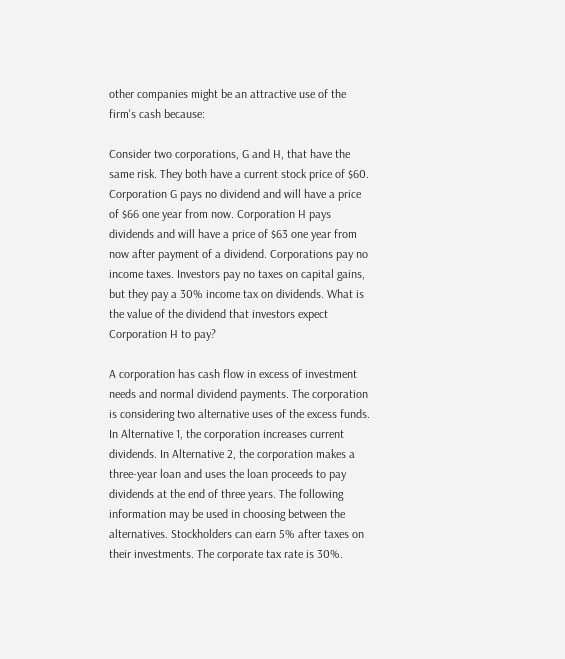other companies might be an attractive use of the firm's cash because:

Consider two corporations, G and H, that have the same risk. They both have a current stock price of $60. Corporation G pays no dividend and will have a price of $66 one year from now. Corporation H pays dividends and will have a price of $63 one year from now after payment of a dividend. Corporations pay no income taxes. Investors pay no taxes on capital gains, but they pay a 30% income tax on dividends. What is the value of the dividend that investors expect Corporation H to pay?

A corporation has cash flow in excess of investment needs and normal dividend payments. The corporation is considering two alternative uses of the excess funds. In Alternative 1, the corporation increases current dividends. In Alternative 2, the corporation makes a three-year loan and uses the loan proceeds to pay dividends at the end of three years. The following information may be used in choosing between the alternatives. Stockholders can earn 5% after taxes on their investments. The corporate tax rate is 30%.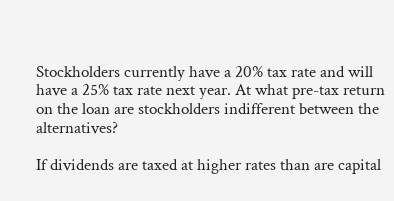Stockholders currently have a 20% tax rate and will have a 25% tax rate next year. At what pre-tax return on the loan are stockholders indifferent between the alternatives?

If dividends are taxed at higher rates than are capital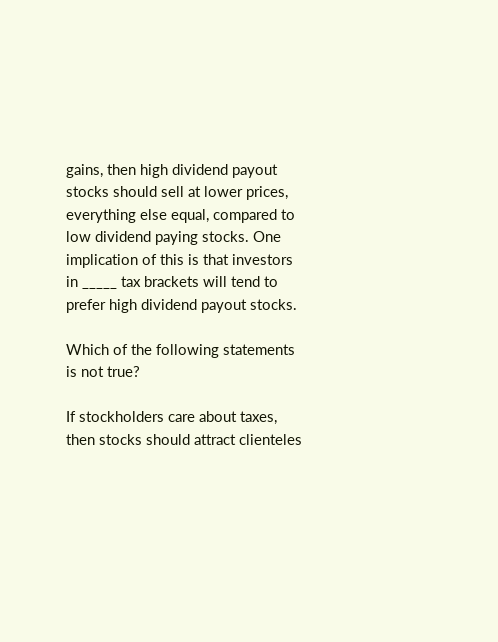gains, then high dividend payout stocks should sell at lower prices, everything else equal, compared to low dividend paying stocks. One implication of this is that investors in _____ tax brackets will tend to prefer high dividend payout stocks.

Which of the following statements is not true?

If stockholders care about taxes, then stocks should attract clienteles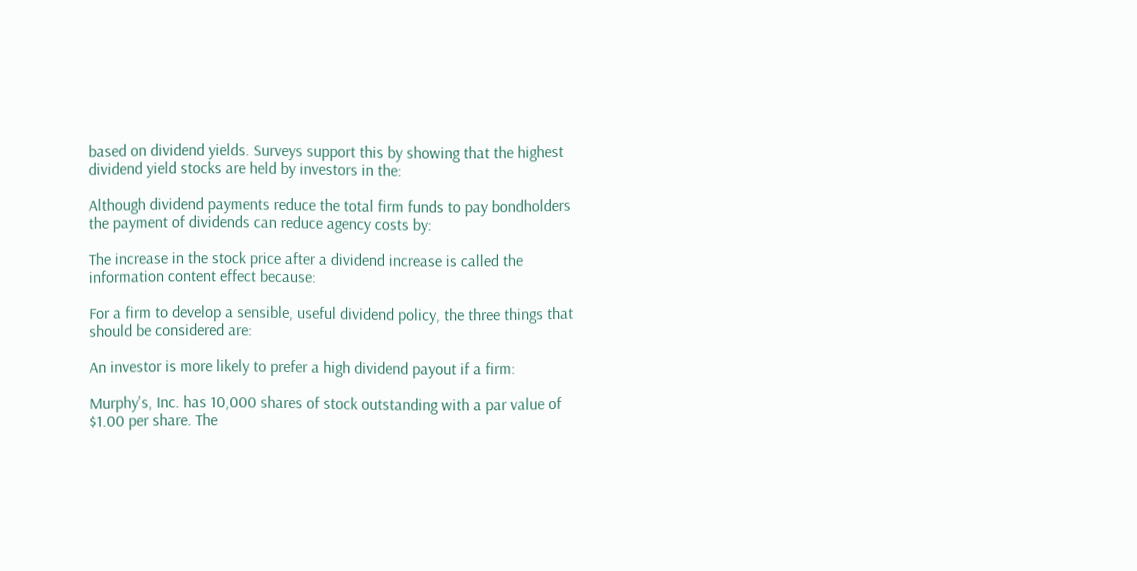based on dividend yields. Surveys support this by showing that the highest dividend yield stocks are held by investors in the:

Although dividend payments reduce the total firm funds to pay bondholders the payment of dividends can reduce agency costs by:

The increase in the stock price after a dividend increase is called the information content effect because:

For a firm to develop a sensible, useful dividend policy, the three things that should be considered are:

An investor is more likely to prefer a high dividend payout if a firm:

Murphy's, Inc. has 10,000 shares of stock outstanding with a par value of $1.00 per share. The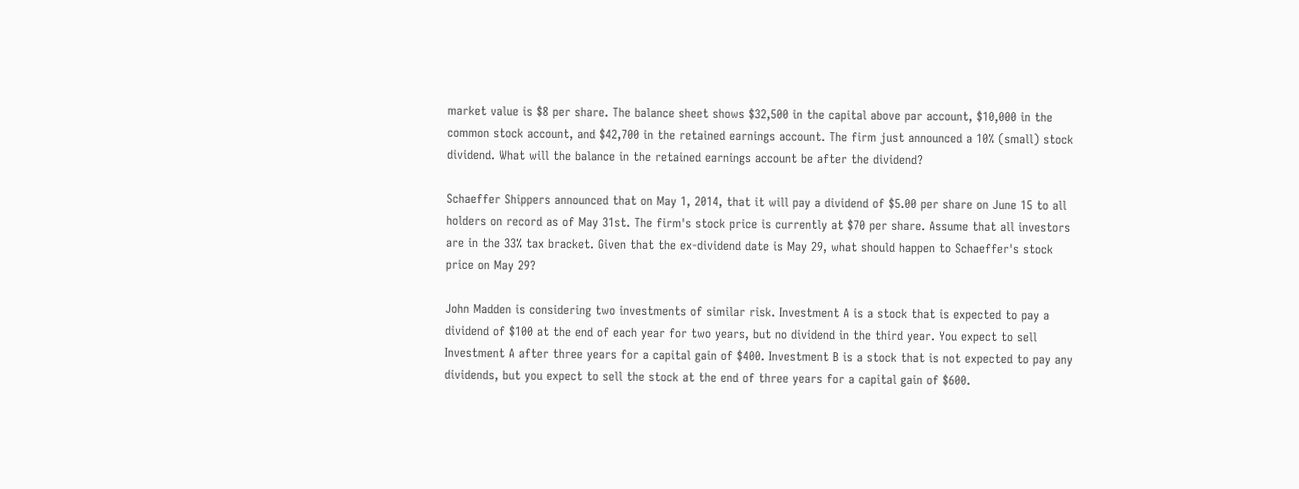market value is $8 per share. The balance sheet shows $32,500 in the capital above par account, $10,000 in the common stock account, and $42,700 in the retained earnings account. The firm just announced a 10% (small) stock dividend. What will the balance in the retained earnings account be after the dividend?

Schaeffer Shippers announced that on May 1, 2014, that it will pay a dividend of $5.00 per share on June 15 to all holders on record as of May 31st. The firm's stock price is currently at $70 per share. Assume that all investors are in the 33% tax bracket. Given that the ex-dividend date is May 29, what should happen to Schaeffer's stock price on May 29?

John Madden is considering two investments of similar risk. Investment A is a stock that is expected to pay a dividend of $100 at the end of each year for two years, but no dividend in the third year. You expect to sell Investment A after three years for a capital gain of $400. Investment B is a stock that is not expected to pay any dividends, but you expect to sell the stock at the end of three years for a capital gain of $600.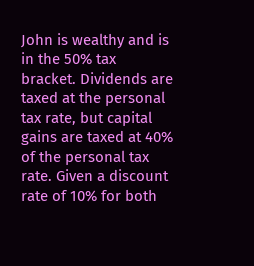John is wealthy and is in the 50% tax bracket. Dividends are taxed at the personal tax rate, but capital gains are taxed at 40% of the personal tax rate. Given a discount rate of 10% for both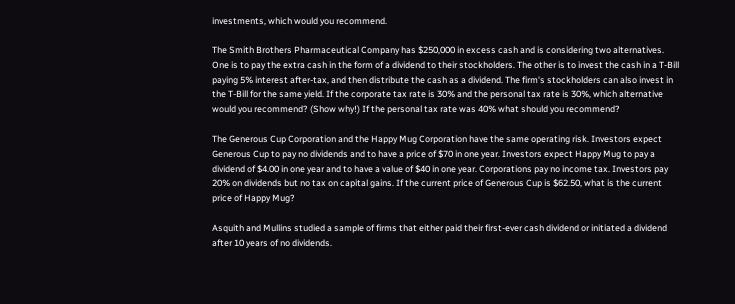investments, which would you recommend.

The Smith Brothers Pharmaceutical Company has $250,000 in excess cash and is considering two alternatives. One is to pay the extra cash in the form of a dividend to their stockholders. The other is to invest the cash in a T-Bill paying 5% interest after-tax, and then distribute the cash as a dividend. The firm's stockholders can also invest in the T-Bill for the same yield. If the corporate tax rate is 30% and the personal tax rate is 30%, which alternative would you recommend? (Show why!) If the personal tax rate was 40% what should you recommend?

The Generous Cup Corporation and the Happy Mug Corporation have the same operating risk. Investors expect Generous Cup to pay no dividends and to have a price of $70 in one year. Investors expect Happy Mug to pay a dividend of $4.00 in one year and to have a value of $40 in one year. Corporations pay no income tax. Investors pay 20% on dividends but no tax on capital gains. If the current price of Generous Cup is $62.50, what is the current price of Happy Mug?

Asquith and Mullins studied a sample of firms that either paid their first-ever cash dividend or initiated a dividend after 10 years of no dividends.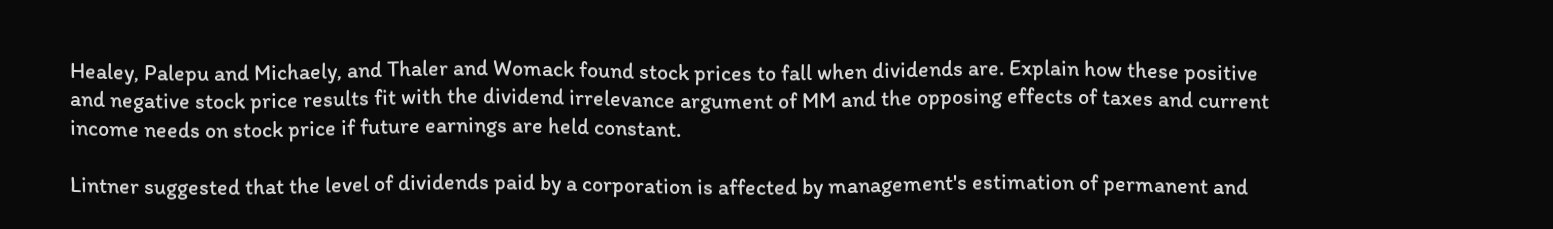Healey, Palepu and Michaely, and Thaler and Womack found stock prices to fall when dividends are. Explain how these positive and negative stock price results fit with the dividend irrelevance argument of MM and the opposing effects of taxes and current income needs on stock price if future earnings are held constant.

Lintner suggested that the level of dividends paid by a corporation is affected by management's estimation of permanent and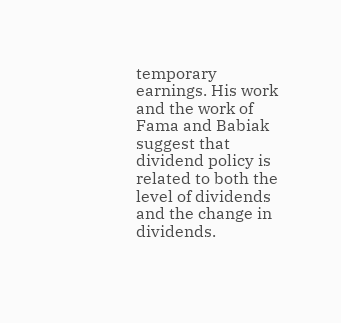temporary earnings. His work and the work of Fama and Babiak suggest that dividend policy is related to both the level of dividends and the change in dividends.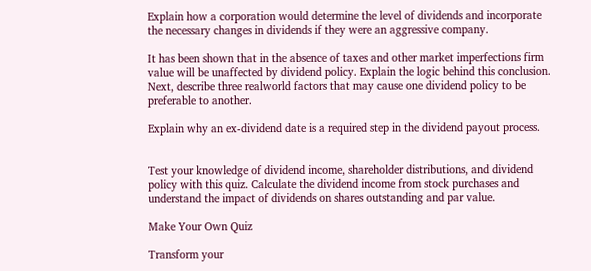Explain how a corporation would determine the level of dividends and incorporate the necessary changes in dividends if they were an aggressive company.

It has been shown that in the absence of taxes and other market imperfections firm value will be unaffected by dividend policy. Explain the logic behind this conclusion. Next, describe three realworld factors that may cause one dividend policy to be preferable to another.

Explain why an ex-dividend date is a required step in the dividend payout process.


Test your knowledge of dividend income, shareholder distributions, and dividend policy with this quiz. Calculate the dividend income from stock purchases and understand the impact of dividends on shares outstanding and par value.

Make Your Own Quiz

Transform your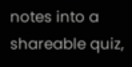notes into a shareable quiz,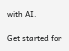with AI.

Get started for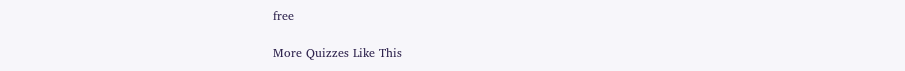free

More Quizzes Like This